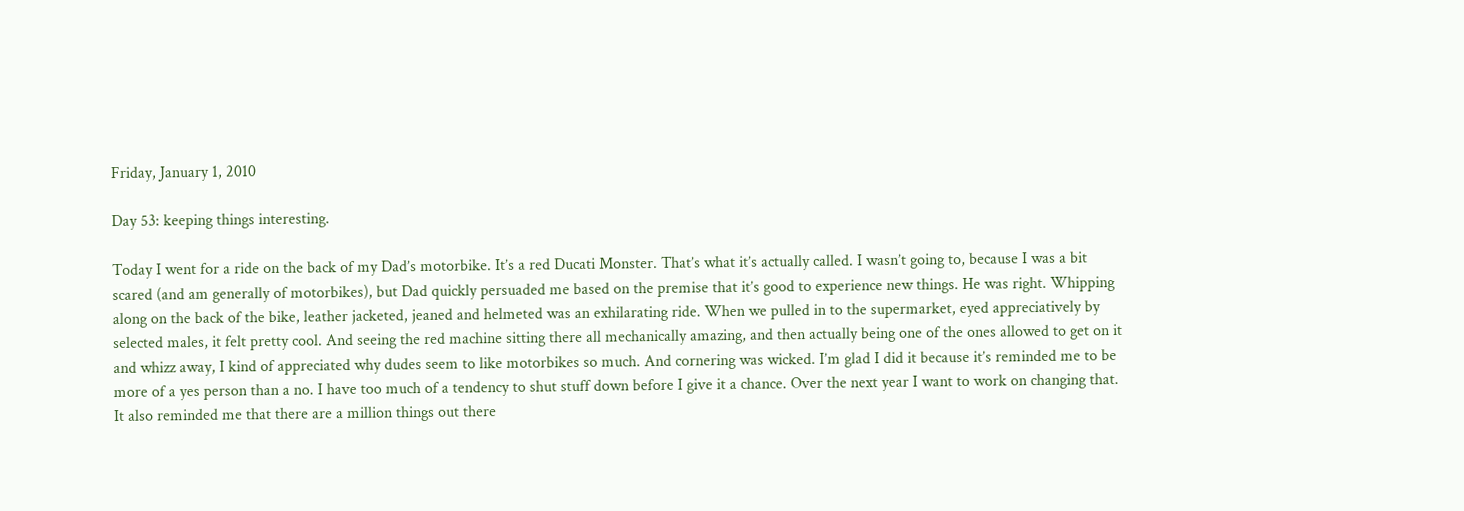Friday, January 1, 2010

Day 53: keeping things interesting.

Today I went for a ride on the back of my Dad’s motorbike. It’s a red Ducati Monster. That’s what it’s actually called. I wasn’t going to, because I was a bit scared (and am generally of motorbikes), but Dad quickly persuaded me based on the premise that it’s good to experience new things. He was right. Whipping along on the back of the bike, leather jacketed, jeaned and helmeted was an exhilarating ride. When we pulled in to the supermarket, eyed appreciatively by selected males, it felt pretty cool. And seeing the red machine sitting there all mechanically amazing, and then actually being one of the ones allowed to get on it and whizz away, I kind of appreciated why dudes seem to like motorbikes so much. And cornering was wicked. I’m glad I did it because it’s reminded me to be more of a yes person than a no. I have too much of a tendency to shut stuff down before I give it a chance. Over the next year I want to work on changing that. It also reminded me that there are a million things out there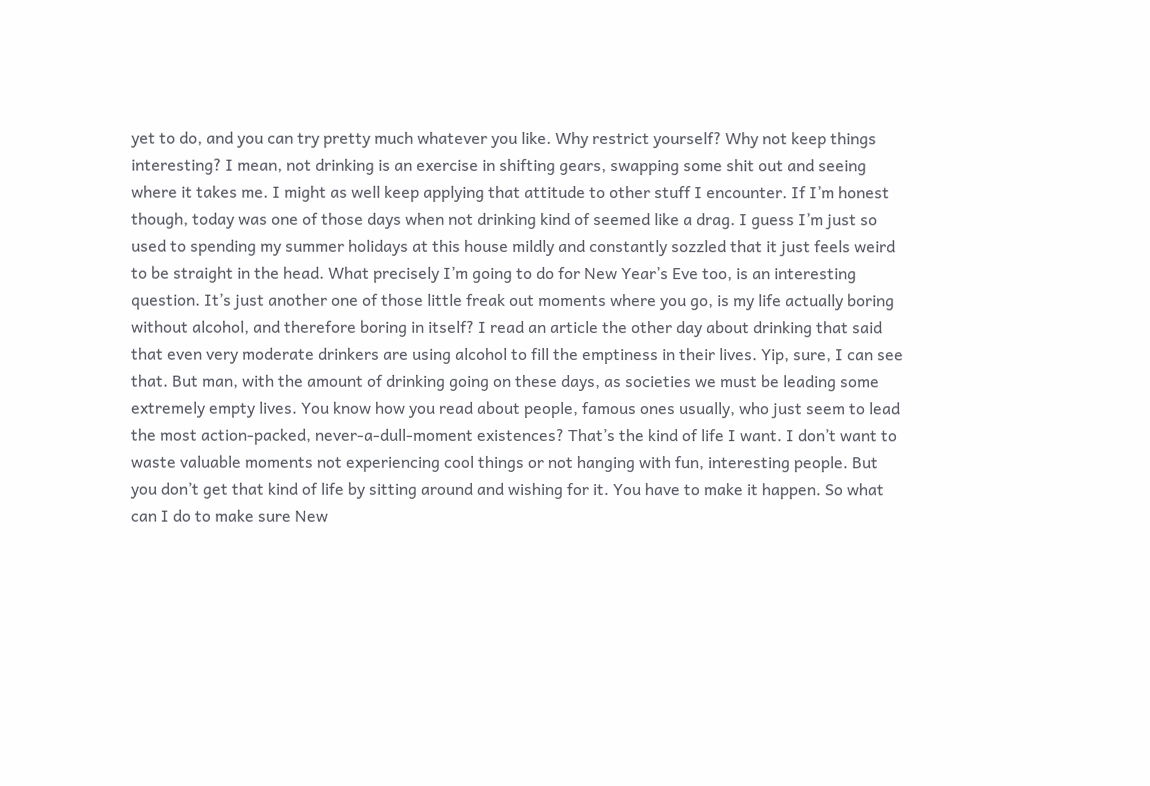yet to do, and you can try pretty much whatever you like. Why restrict yourself? Why not keep things interesting? I mean, not drinking is an exercise in shifting gears, swapping some shit out and seeing where it takes me. I might as well keep applying that attitude to other stuff I encounter. If I’m honest though, today was one of those days when not drinking kind of seemed like a drag. I guess I’m just so used to spending my summer holidays at this house mildly and constantly sozzled that it just feels weird to be straight in the head. What precisely I’m going to do for New Year’s Eve too, is an interesting question. It’s just another one of those little freak out moments where you go, is my life actually boring without alcohol, and therefore boring in itself? I read an article the other day about drinking that said that even very moderate drinkers are using alcohol to fill the emptiness in their lives. Yip, sure, I can see that. But man, with the amount of drinking going on these days, as societies we must be leading some extremely empty lives. You know how you read about people, famous ones usually, who just seem to lead the most action-packed, never-a-dull-moment existences? That’s the kind of life I want. I don’t want to waste valuable moments not experiencing cool things or not hanging with fun, interesting people. But you don’t get that kind of life by sitting around and wishing for it. You have to make it happen. So what can I do to make sure New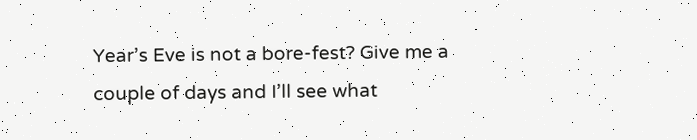Year’s Eve is not a bore-fest? Give me a couple of days and I’ll see what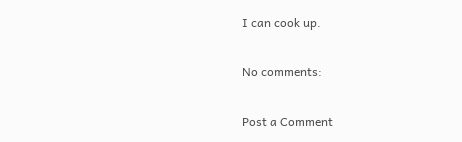I can cook up.

No comments:

Post a Comment